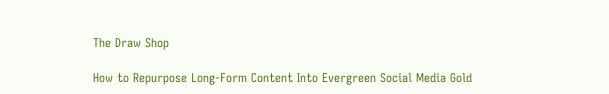The Draw Shop

How to Repurpose Long-Form Content Into Evergreen Social Media Gold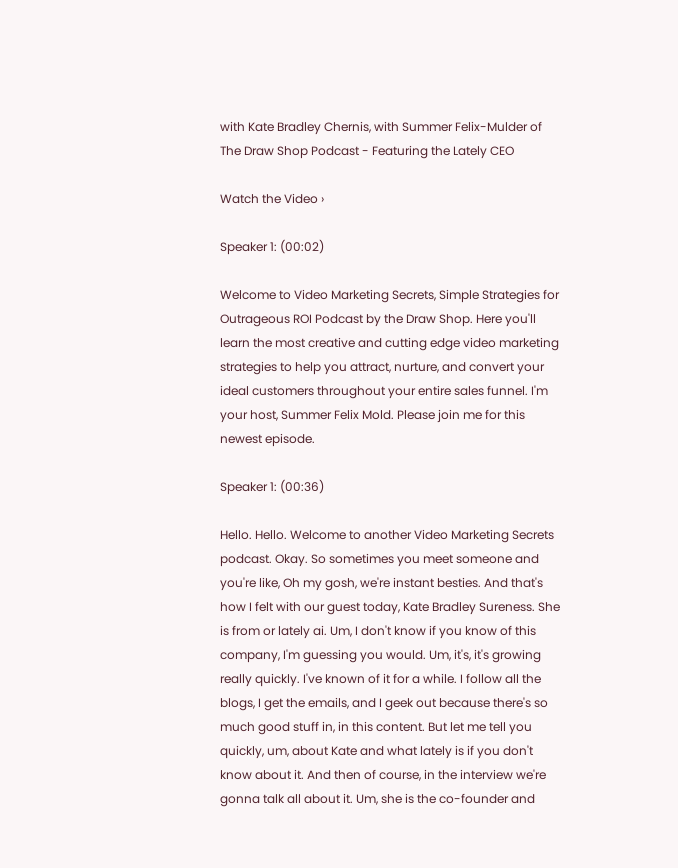with Kate Bradley Chernis, with Summer Felix-Mulder of The Draw Shop Podcast - Featuring the Lately CEO

Watch the Video ›

Speaker 1: (00:02)

Welcome to Video Marketing Secrets, Simple Strategies for Outrageous ROI Podcast by the Draw Shop. Here you'll learn the most creative and cutting edge video marketing strategies to help you attract, nurture, and convert your ideal customers throughout your entire sales funnel. I'm your host, Summer Felix Mold. Please join me for this newest episode.

Speaker 1: (00:36)

Hello. Hello. Welcome to another Video Marketing Secrets podcast. Okay. So sometimes you meet someone and you're like, Oh my gosh, we're instant besties. And that's how I felt with our guest today, Kate Bradley Sureness. She is from or lately ai. Um, I don't know if you know of this company, I'm guessing you would. Um, it's, it's growing really quickly. I've known of it for a while. I follow all the blogs, I get the emails, and I geek out because there's so much good stuff in, in this content. But let me tell you quickly, um, about Kate and what lately is if you don't know about it. And then of course, in the interview we're gonna talk all about it. Um, she is the co-founder and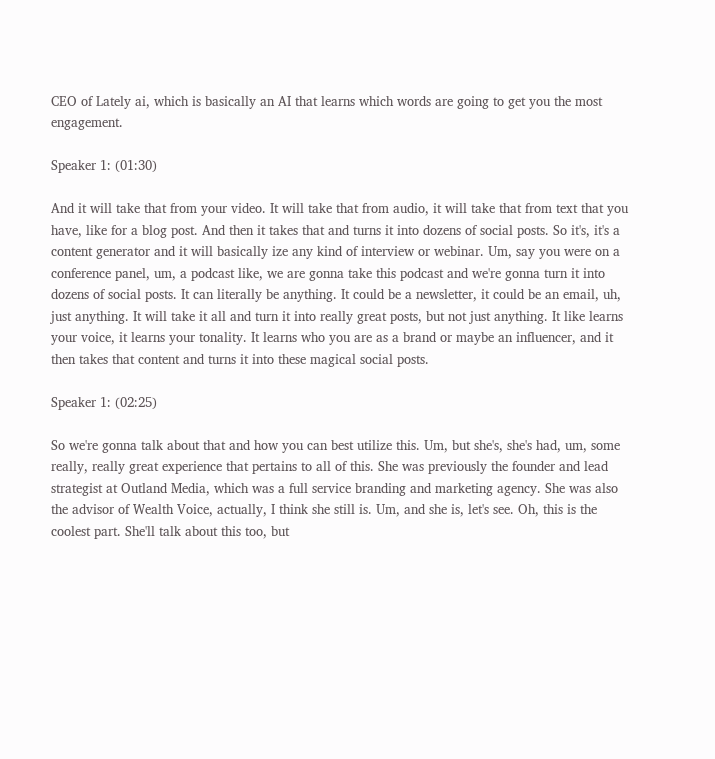CEO of Lately ai, which is basically an AI that learns which words are going to get you the most engagement.

Speaker 1: (01:30)

And it will take that from your video. It will take that from audio, it will take that from text that you have, like for a blog post. And then it takes that and turns it into dozens of social posts. So it's, it's a content generator and it will basically ize any kind of interview or webinar. Um, say you were on a conference panel, um, a podcast like, we are gonna take this podcast and we're gonna turn it into dozens of social posts. It can literally be anything. It could be a newsletter, it could be an email, uh, just anything. It will take it all and turn it into really great posts, but not just anything. It like learns your voice, it learns your tonality. It learns who you are as a brand or maybe an influencer, and it then takes that content and turns it into these magical social posts.

Speaker 1: (02:25)

So we're gonna talk about that and how you can best utilize this. Um, but she's, she's had, um, some really, really great experience that pertains to all of this. She was previously the founder and lead strategist at Outland Media, which was a full service branding and marketing agency. She was also the advisor of Wealth Voice, actually, I think she still is. Um, and she is, let's see. Oh, this is the coolest part. She'll talk about this too, but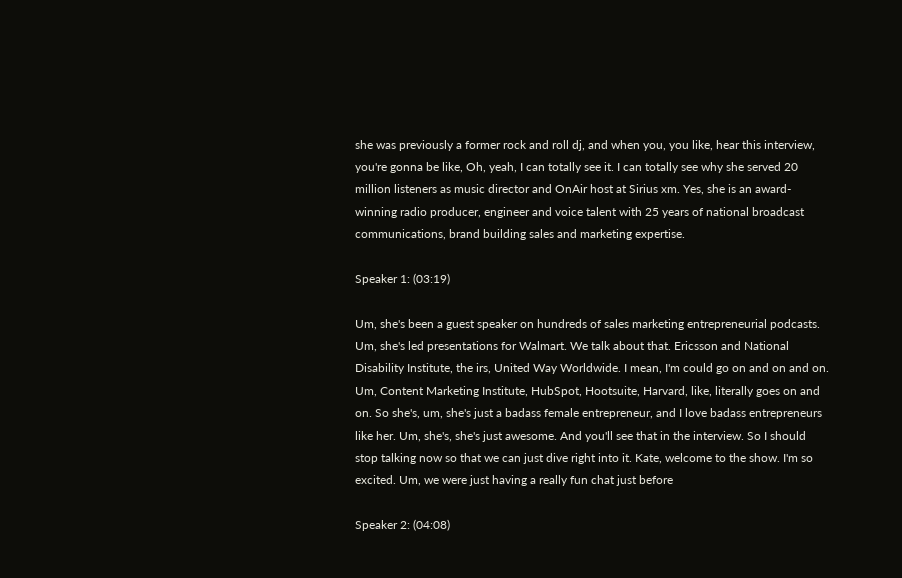she was previously a former rock and roll dj, and when you, you like, hear this interview, you're gonna be like, Oh, yeah, I can totally see it. I can totally see why she served 20 million listeners as music director and OnAir host at Sirius xm. Yes, she is an award-winning radio producer, engineer and voice talent with 25 years of national broadcast communications, brand building sales and marketing expertise.

Speaker 1: (03:19)

Um, she's been a guest speaker on hundreds of sales marketing entrepreneurial podcasts. Um, she's led presentations for Walmart. We talk about that. Ericsson and National Disability Institute, the irs, United Way Worldwide. I mean, I'm could go on and on and on. Um, Content Marketing Institute, HubSpot, Hootsuite, Harvard, like, literally goes on and on. So she's, um, she's just a badass female entrepreneur, and I love badass entrepreneurs like her. Um, she's, she's just awesome. And you'll see that in the interview. So I should stop talking now so that we can just dive right into it. Kate, welcome to the show. I'm so excited. Um, we were just having a really fun chat just before

Speaker 2: (04:08)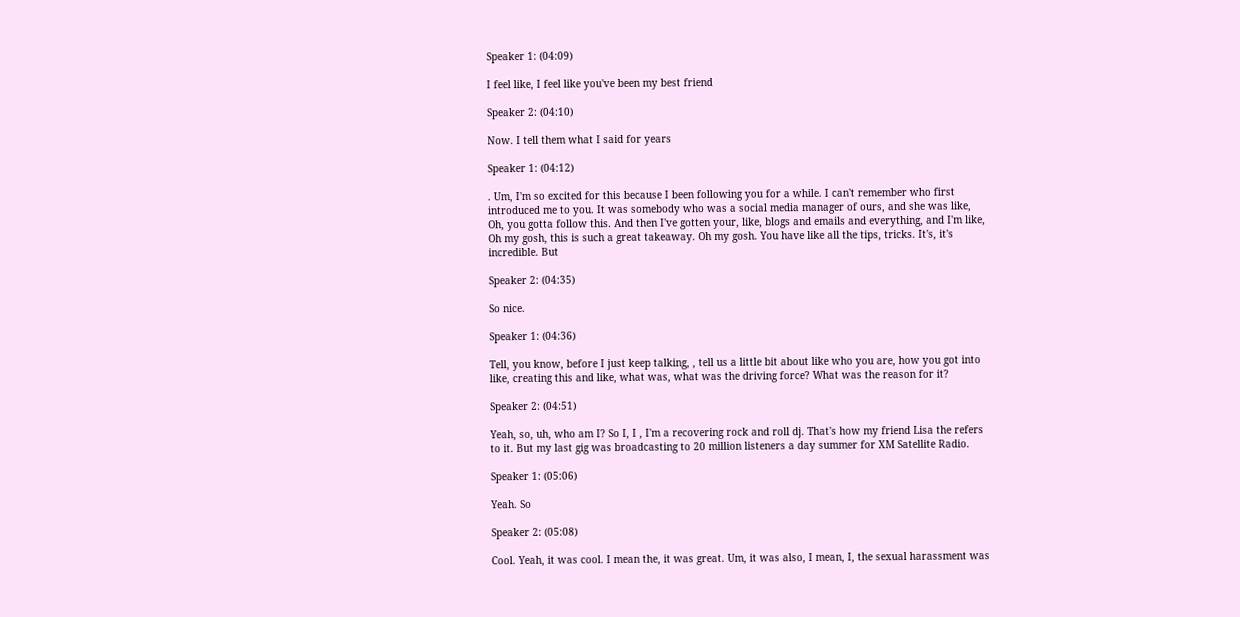Speaker 1: (04:09)

I feel like, I feel like you've been my best friend

Speaker 2: (04:10)

Now. I tell them what I said for years

Speaker 1: (04:12)

. Um, I'm so excited for this because I been following you for a while. I can't remember who first introduced me to you. It was somebody who was a social media manager of ours, and she was like, Oh, you gotta follow this. And then I've gotten your, like, blogs and emails and everything, and I'm like, Oh my gosh, this is such a great takeaway. Oh my gosh. You have like all the tips, tricks. It's, it's incredible. But

Speaker 2: (04:35)

So nice.

Speaker 1: (04:36)

Tell, you know, before I just keep talking, , tell us a little bit about like who you are, how you got into like, creating this and like, what was, what was the driving force? What was the reason for it?

Speaker 2: (04:51)

Yeah, so, uh, who am I? So I, I , I'm a recovering rock and roll dj. That's how my friend Lisa the refers to it. But my last gig was broadcasting to 20 million listeners a day summer for XM Satellite Radio.

Speaker 1: (05:06)

Yeah. So

Speaker 2: (05:08)

Cool. Yeah, it was cool. I mean the, it was great. Um, it was also, I mean, I, the sexual harassment was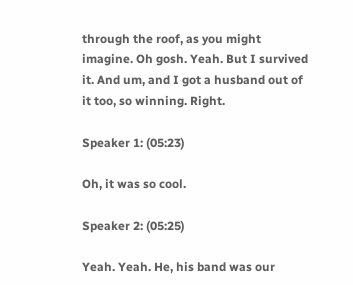through the roof, as you might imagine. Oh gosh. Yeah. But I survived it. And um, and I got a husband out of it too, so winning. Right.

Speaker 1: (05:23)

Oh, it was so cool.

Speaker 2: (05:25)

Yeah. Yeah. He, his band was our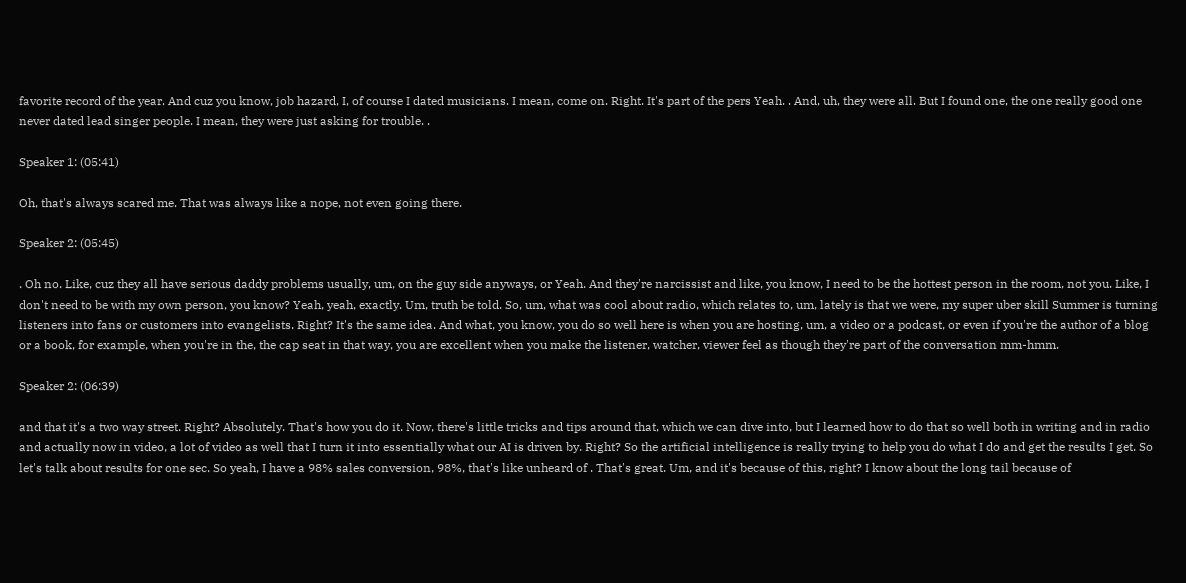favorite record of the year. And cuz you know, job hazard, I, of course I dated musicians. I mean, come on. Right. It's part of the pers Yeah. . And, uh, they were all. But I found one, the one really good one never dated lead singer people. I mean, they were just asking for trouble. .

Speaker 1: (05:41)

Oh, that's always scared me. That was always like a nope, not even going there.

Speaker 2: (05:45)

. Oh no. Like, cuz they all have serious daddy problems usually, um, on the guy side anyways, or Yeah. And they're narcissist and like, you know, I need to be the hottest person in the room, not you. Like, I don't need to be with my own person, you know? Yeah, yeah, exactly. Um, truth be told. So, um, what was cool about radio, which relates to, um, lately is that we were, my super uber skill Summer is turning listeners into fans or customers into evangelists. Right? It's the same idea. And what, you know, you do so well here is when you are hosting, um, a video or a podcast, or even if you're the author of a blog or a book, for example, when you're in the, the cap seat in that way, you are excellent when you make the listener, watcher, viewer feel as though they're part of the conversation mm-hmm.

Speaker 2: (06:39)

and that it's a two way street. Right? Absolutely. That's how you do it. Now, there's little tricks and tips around that, which we can dive into, but I learned how to do that so well both in writing and in radio and actually now in video, a lot of video as well that I turn it into essentially what our AI is driven by. Right? So the artificial intelligence is really trying to help you do what I do and get the results I get. So let's talk about results for one sec. So yeah, I have a 98% sales conversion, 98%, that's like unheard of . That's great. Um, and it's because of this, right? I know about the long tail because of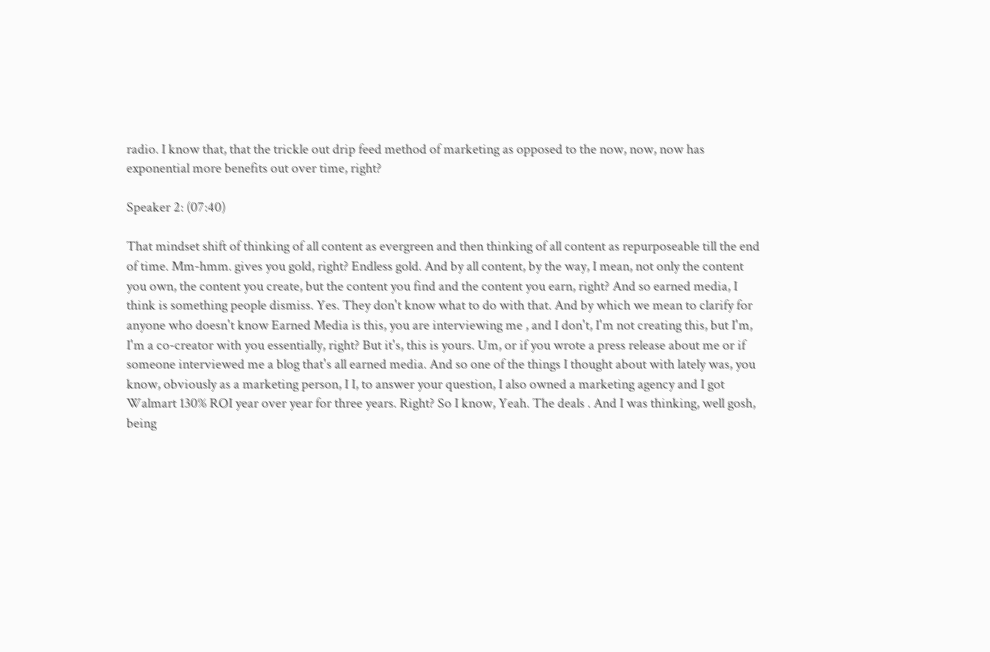radio. I know that, that the trickle out drip feed method of marketing as opposed to the now, now, now has exponential more benefits out over time, right?

Speaker 2: (07:40)

That mindset shift of thinking of all content as evergreen and then thinking of all content as repurposeable till the end of time. Mm-hmm. gives you gold, right? Endless gold. And by all content, by the way, I mean, not only the content you own, the content you create, but the content you find and the content you earn, right? And so earned media, I think is something people dismiss. Yes. They don't know what to do with that. And by which we mean to clarify for anyone who doesn't know Earned Media is this, you are interviewing me , and I don't, I'm not creating this, but I'm, I'm a co-creator with you essentially, right? But it's, this is yours. Um, or if you wrote a press release about me or if someone interviewed me a blog that's all earned media. And so one of the things I thought about with lately was, you know, obviously as a marketing person, I I, to answer your question, I also owned a marketing agency and I got Walmart 130% ROI year over year for three years. Right? So I know, Yeah. The deals . And I was thinking, well gosh, being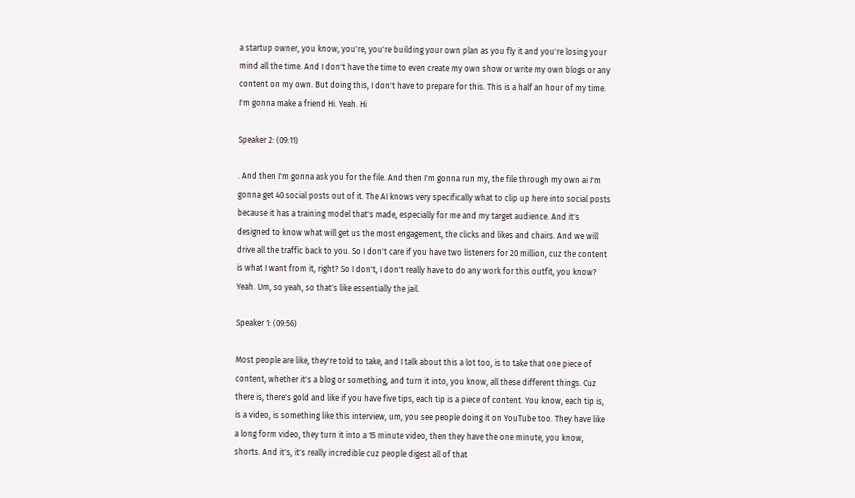a startup owner, you know, you're, you're building your own plan as you fly it and you're losing your mind all the time. And I don't have the time to even create my own show or write my own blogs or any content on my own. But doing this, I don't have to prepare for this. This is a half an hour of my time. I'm gonna make a friend Hi. Yeah. Hi

Speaker 2: (09:11)

. And then I'm gonna ask you for the file. And then I'm gonna run my, the file through my own ai I'm gonna get 40 social posts out of it. The AI knows very specifically what to clip up here into social posts because it has a training model that's made, especially for me and my target audience. And it's designed to know what will get us the most engagement, the clicks and likes and chairs. And we will drive all the traffic back to you. So I don't care if you have two listeners for 20 million, cuz the content is what I want from it, right? So I don't, I don't really have to do any work for this outfit, you know? Yeah. Um, so yeah, so that's like essentially the jail.

Speaker 1: (09:56)

Most people are like, they're told to take, and I talk about this a lot too, is to take that one piece of content, whether it's a blog or something, and turn it into, you know, all these different things. Cuz there is, there's gold and like if you have five tips, each tip is a piece of content. You know, each tip is, is a video, is something like this interview, um, you see people doing it on YouTube too. They have like a long form video, they turn it into a 15 minute video, then they have the one minute, you know, shorts. And it's, it's really incredible cuz people digest all of that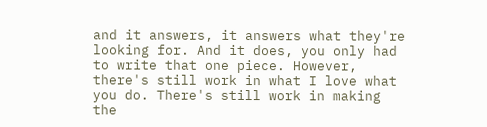and it answers, it answers what they're looking for. And it does, you only had to write that one piece. However, there's still work in what I love what you do. There's still work in making the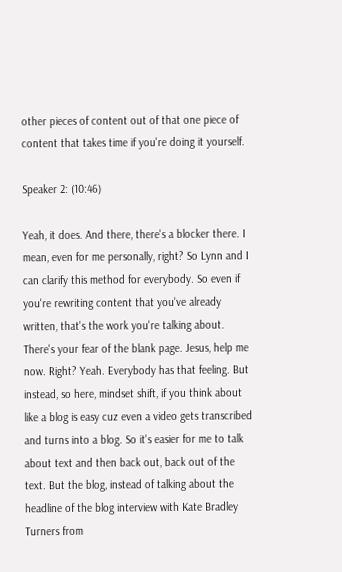other pieces of content out of that one piece of content that takes time if you're doing it yourself.

Speaker 2: (10:46)

Yeah, it does. And there, there's a blocker there. I mean, even for me personally, right? So Lynn and I can clarify this method for everybody. So even if you're rewriting content that you've already written, that's the work you're talking about. There's your fear of the blank page. Jesus, help me now. Right? Yeah. Everybody has that feeling. But instead, so here, mindset shift, if you think about like a blog is easy cuz even a video gets transcribed and turns into a blog. So it's easier for me to talk about text and then back out, back out of the text. But the blog, instead of talking about the headline of the blog interview with Kate Bradley Turners from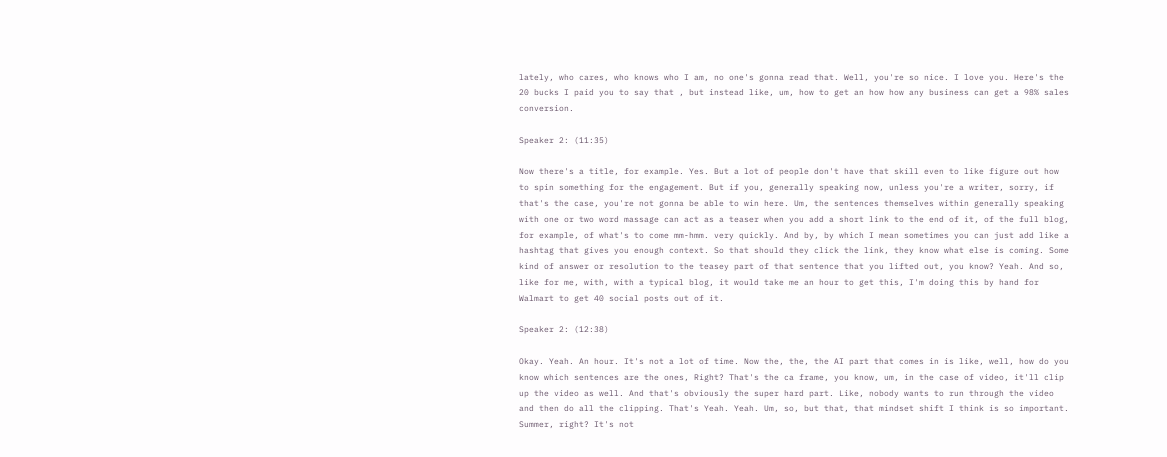lately, who cares, who knows who I am, no one's gonna read that. Well, you're so nice. I love you. Here's the 20 bucks I paid you to say that , but instead like, um, how to get an how how any business can get a 98% sales conversion.

Speaker 2: (11:35)

Now there's a title, for example. Yes. But a lot of people don't have that skill even to like figure out how to spin something for the engagement. But if you, generally speaking now, unless you're a writer, sorry, if that's the case, you're not gonna be able to win here. Um, the sentences themselves within generally speaking with one or two word massage can act as a teaser when you add a short link to the end of it, of the full blog, for example, of what's to come mm-hmm. very quickly. And by, by which I mean sometimes you can just add like a hashtag that gives you enough context. So that should they click the link, they know what else is coming. Some kind of answer or resolution to the teasey part of that sentence that you lifted out, you know? Yeah. And so, like for me, with, with a typical blog, it would take me an hour to get this, I'm doing this by hand for Walmart to get 40 social posts out of it.

Speaker 2: (12:38)

Okay. Yeah. An hour. It's not a lot of time. Now the, the, the AI part that comes in is like, well, how do you know which sentences are the ones, Right? That's the ca frame, you know, um, in the case of video, it'll clip up the video as well. And that's obviously the super hard part. Like, nobody wants to run through the video and then do all the clipping. That's Yeah. Yeah. Um, so, but that, that mindset shift I think is so important. Summer, right? It's not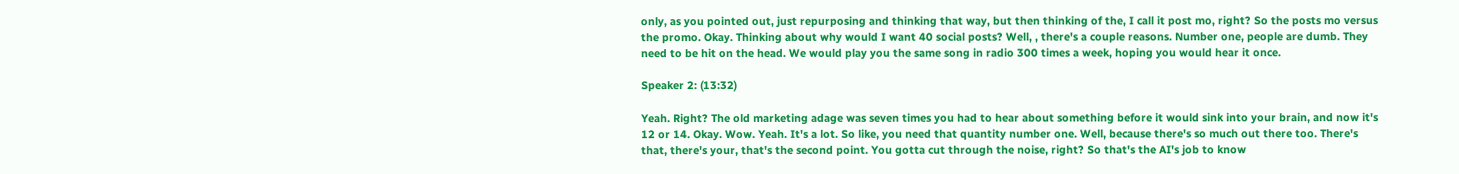only, as you pointed out, just repurposing and thinking that way, but then thinking of the, I call it post mo, right? So the posts mo versus the promo. Okay. Thinking about why would I want 40 social posts? Well, , there's a couple reasons. Number one, people are dumb. They need to be hit on the head. We would play you the same song in radio 300 times a week, hoping you would hear it once.

Speaker 2: (13:32)

Yeah. Right? The old marketing adage was seven times you had to hear about something before it would sink into your brain, and now it's 12 or 14. Okay. Wow. Yeah. It's a lot. So like, you need that quantity number one. Well, because there's so much out there too. There's that, there's your, that's the second point. You gotta cut through the noise, right? So that's the AI's job to know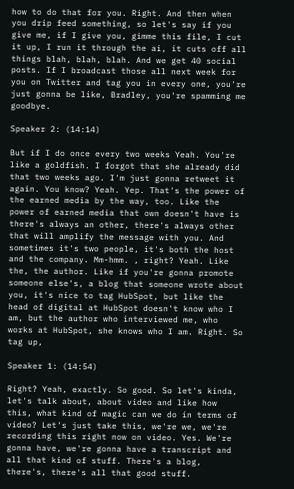how to do that for you. Right. And then when you drip feed something, so let's say if you give me, if I give you, gimme this file, I cut it up, I run it through the ai, it cuts off all things blah, blah, blah. And we get 40 social posts. If I broadcast those all next week for you on Twitter and tag you in every one, you're just gonna be like, Bradley, you're spamming me goodbye.

Speaker 2: (14:14)

But if I do once every two weeks Yeah. You're like a goldfish. I forgot that she already did that two weeks ago. I'm just gonna retweet it again. You know? Yeah. Yep. That's the power of the earned media by the way, too. Like the power of earned media that own doesn't have is there's always an other, there's always other that will amplify the message with you. And sometimes it's two people, it's both the host and the company. Mm-hmm. , right? Yeah. Like the, the author. Like if you're gonna promote someone else's, a blog that someone wrote about you, it's nice to tag HubSpot, but like the head of digital at HubSpot doesn't know who I am, but the author who interviewed me, who works at HubSpot, she knows who I am. Right. So tag up,

Speaker 1: (14:54)

Right? Yeah, exactly. So good. So let's kinda, let's talk about, about video and like how this, what kind of magic can we do in terms of video? Let's just take this, we're we, we're recording this right now on video. Yes. We're gonna have, we're gonna have a transcript and all that kind of stuff. There's a blog, there's, there's all that good stuff.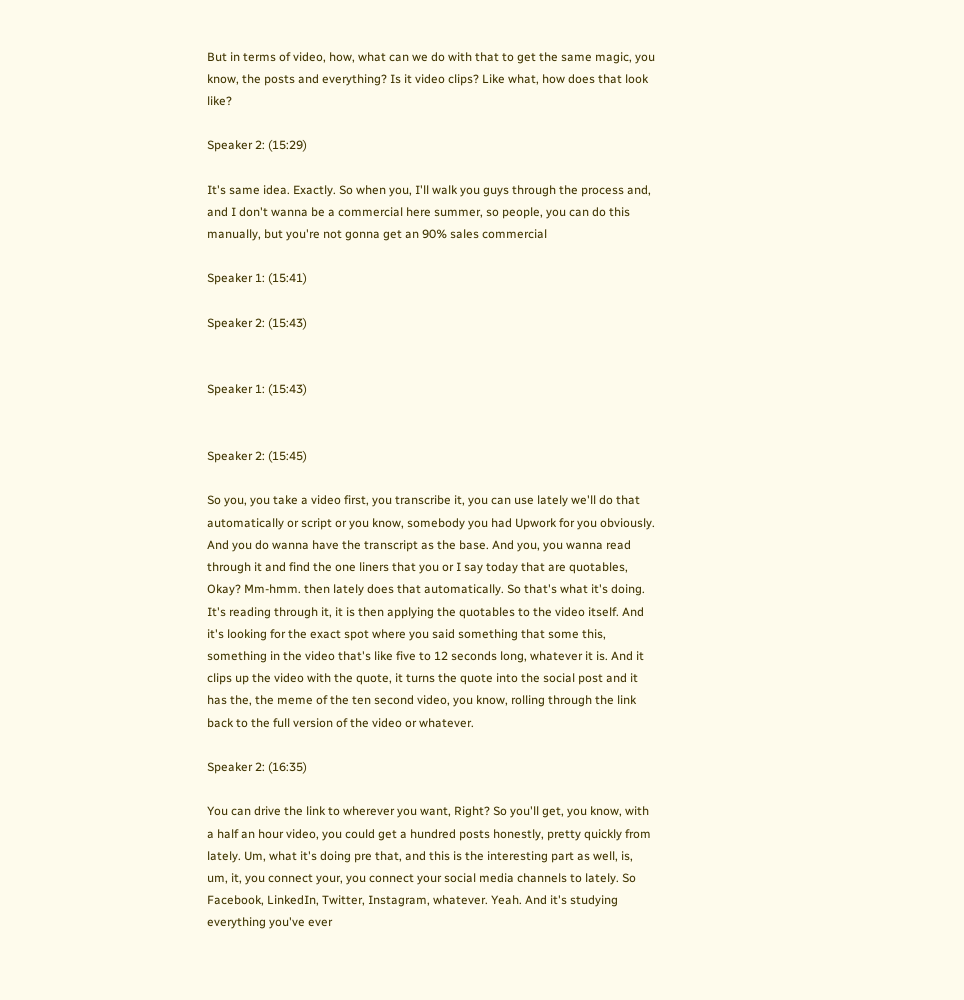But in terms of video, how, what can we do with that to get the same magic, you know, the posts and everything? Is it video clips? Like what, how does that look like?

Speaker 2: (15:29)

It's same idea. Exactly. So when you, I'll walk you guys through the process and, and I don't wanna be a commercial here summer, so people, you can do this manually, but you're not gonna get an 90% sales commercial

Speaker 1: (15:41)

Speaker 2: (15:43)


Speaker 1: (15:43)


Speaker 2: (15:45)

So you, you take a video first, you transcribe it, you can use lately we'll do that automatically or script or you know, somebody you had Upwork for you obviously. And you do wanna have the transcript as the base. And you, you wanna read through it and find the one liners that you or I say today that are quotables, Okay? Mm-hmm. then lately does that automatically. So that's what it's doing. It's reading through it, it is then applying the quotables to the video itself. And it's looking for the exact spot where you said something that some this, something in the video that's like five to 12 seconds long, whatever it is. And it clips up the video with the quote, it turns the quote into the social post and it has the, the meme of the ten second video, you know, rolling through the link back to the full version of the video or whatever.

Speaker 2: (16:35)

You can drive the link to wherever you want, Right? So you'll get, you know, with a half an hour video, you could get a hundred posts honestly, pretty quickly from lately. Um, what it's doing pre that, and this is the interesting part as well, is, um, it, you connect your, you connect your social media channels to lately. So Facebook, LinkedIn, Twitter, Instagram, whatever. Yeah. And it's studying everything you've ever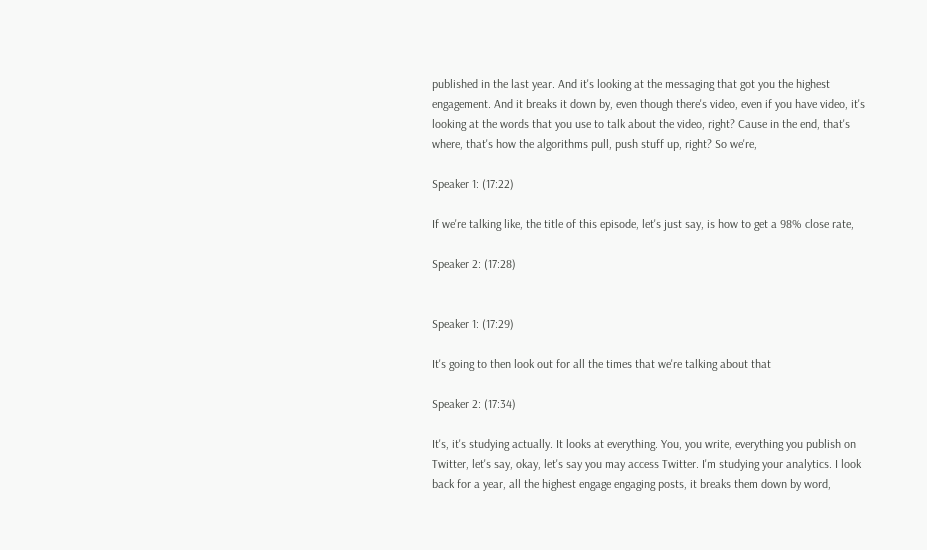published in the last year. And it's looking at the messaging that got you the highest engagement. And it breaks it down by, even though there's video, even if you have video, it's looking at the words that you use to talk about the video, right? Cause in the end, that's where, that's how the algorithms pull, push stuff up, right? So we're,

Speaker 1: (17:22)

If we're talking like, the title of this episode, let's just say, is how to get a 98% close rate,

Speaker 2: (17:28)


Speaker 1: (17:29)

It's going to then look out for all the times that we're talking about that

Speaker 2: (17:34)

It's, it's studying actually. It looks at everything. You, you write, everything you publish on Twitter, let's say, okay, let's say you may access Twitter. I'm studying your analytics. I look back for a year, all the highest engage engaging posts, it breaks them down by word,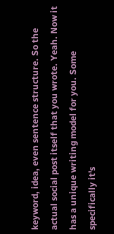keyword, idea, even sentence structure. So the actual social post itself that you wrote. Yeah. Now it has a unique writing model for you. Some specifically it's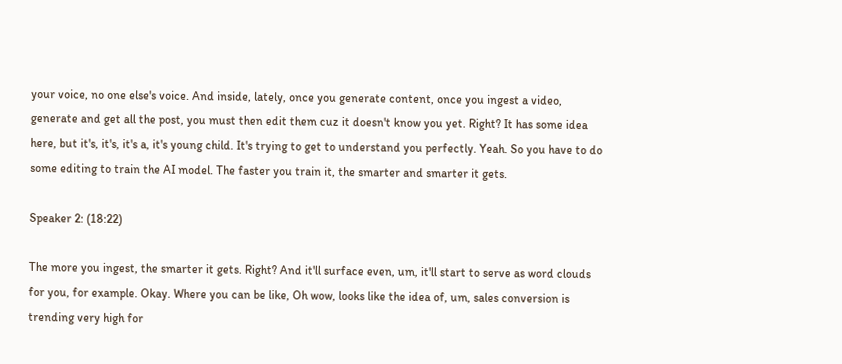your voice, no one else's voice. And inside, lately, once you generate content, once you ingest a video, generate and get all the post, you must then edit them cuz it doesn't know you yet. Right? It has some idea here, but it's, it's, it's a, it's young child. It's trying to get to understand you perfectly. Yeah. So you have to do some editing to train the AI model. The faster you train it, the smarter and smarter it gets.

Speaker 2: (18:22)

The more you ingest, the smarter it gets. Right? And it'll surface even, um, it'll start to serve as word clouds for you, for example. Okay. Where you can be like, Oh wow, looks like the idea of, um, sales conversion is trending very high for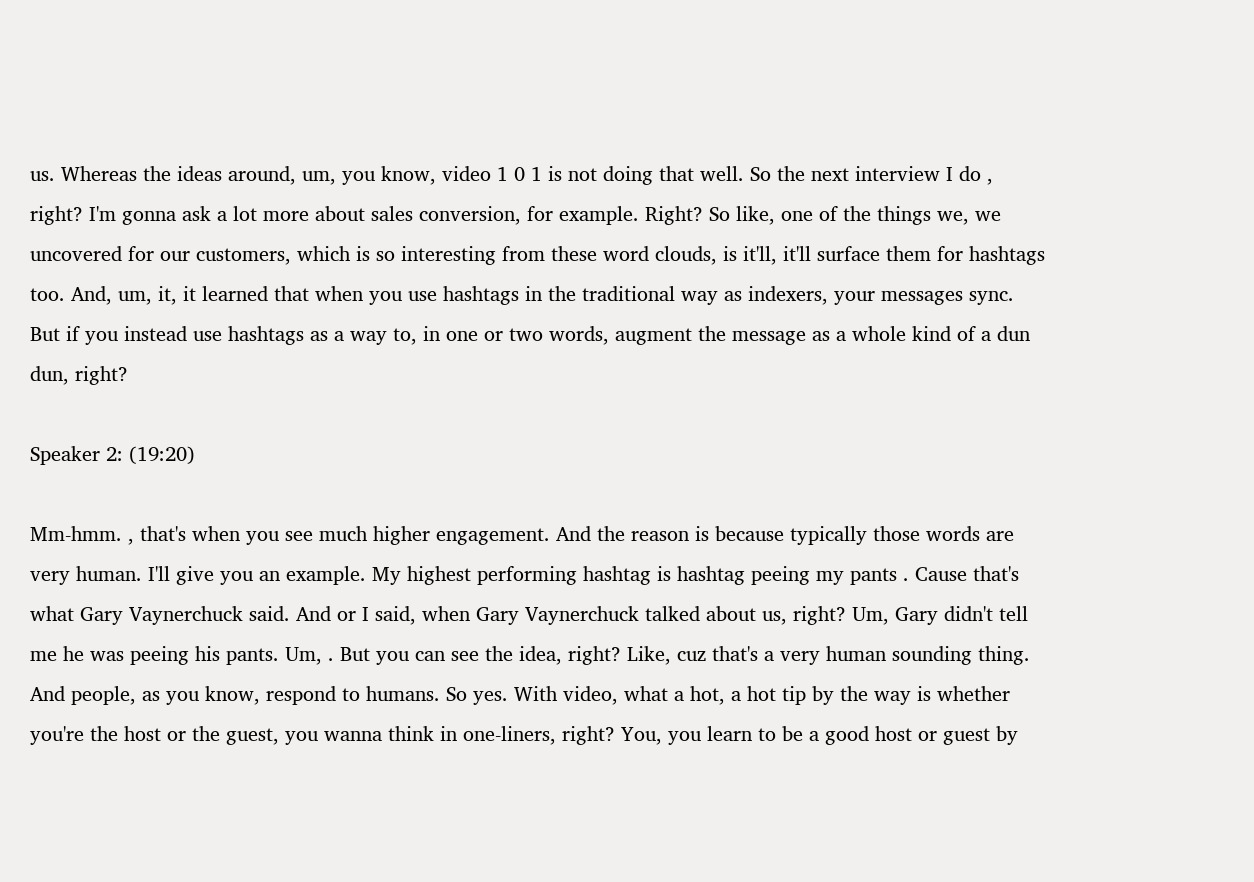us. Whereas the ideas around, um, you know, video 1 0 1 is not doing that well. So the next interview I do , right? I'm gonna ask a lot more about sales conversion, for example. Right? So like, one of the things we, we uncovered for our customers, which is so interesting from these word clouds, is it'll, it'll surface them for hashtags too. And, um, it, it learned that when you use hashtags in the traditional way as indexers, your messages sync. But if you instead use hashtags as a way to, in one or two words, augment the message as a whole kind of a dun dun, right?

Speaker 2: (19:20)

Mm-hmm. , that's when you see much higher engagement. And the reason is because typically those words are very human. I'll give you an example. My highest performing hashtag is hashtag peeing my pants . Cause that's what Gary Vaynerchuck said. And or I said, when Gary Vaynerchuck talked about us, right? Um, Gary didn't tell me he was peeing his pants. Um, . But you can see the idea, right? Like, cuz that's a very human sounding thing. And people, as you know, respond to humans. So yes. With video, what a hot, a hot tip by the way is whether you're the host or the guest, you wanna think in one-liners, right? You, you learn to be a good host or guest by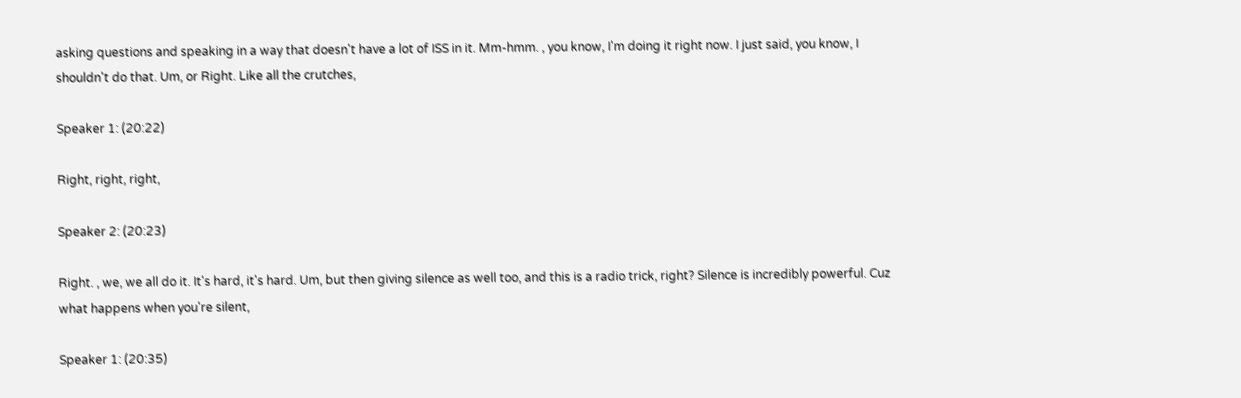asking questions and speaking in a way that doesn't have a lot of ISS in it. Mm-hmm. , you know, I'm doing it right now. I just said, you know, I shouldn't do that. Um, or Right. Like all the crutches,

Speaker 1: (20:22)

Right, right, right,

Speaker 2: (20:23)

Right. , we, we all do it. It's hard, it's hard. Um, but then giving silence as well too, and this is a radio trick, right? Silence is incredibly powerful. Cuz what happens when you're silent,

Speaker 1: (20:35)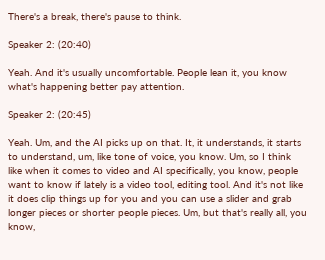There's a break, there's pause to think.

Speaker 2: (20:40)

Yeah. And it's usually uncomfortable. People lean it, you know what's happening better pay attention.

Speaker 2: (20:45)

Yeah. Um, and the AI picks up on that. It, it understands, it starts to understand, um, like tone of voice, you know. Um, so I think like when it comes to video and AI specifically, you know, people want to know if lately is a video tool, editing tool. And it's not like it does clip things up for you and you can use a slider and grab longer pieces or shorter people pieces. Um, but that's really all, you know,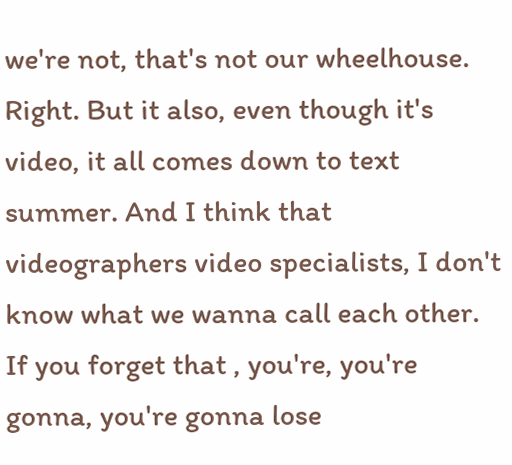we're not, that's not our wheelhouse. Right. But it also, even though it's video, it all comes down to text summer. And I think that videographers video specialists, I don't know what we wanna call each other. If you forget that , you're, you're gonna, you're gonna lose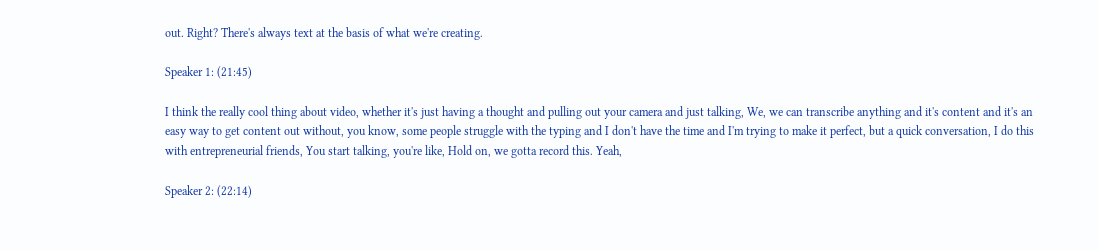out. Right? There's always text at the basis of what we're creating.

Speaker 1: (21:45)

I think the really cool thing about video, whether it's just having a thought and pulling out your camera and just talking, We, we can transcribe anything and it's content and it's an easy way to get content out without, you know, some people struggle with the typing and I don't have the time and I'm trying to make it perfect, but a quick conversation, I do this with entrepreneurial friends, You start talking, you're like, Hold on, we gotta record this. Yeah,

Speaker 2: (22:14)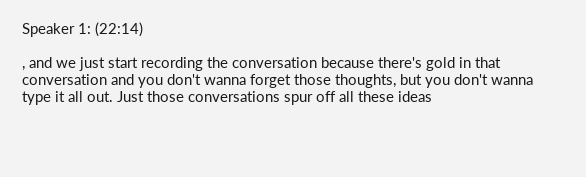Speaker 1: (22:14)

, and we just start recording the conversation because there's gold in that conversation and you don't wanna forget those thoughts, but you don't wanna type it all out. Just those conversations spur off all these ideas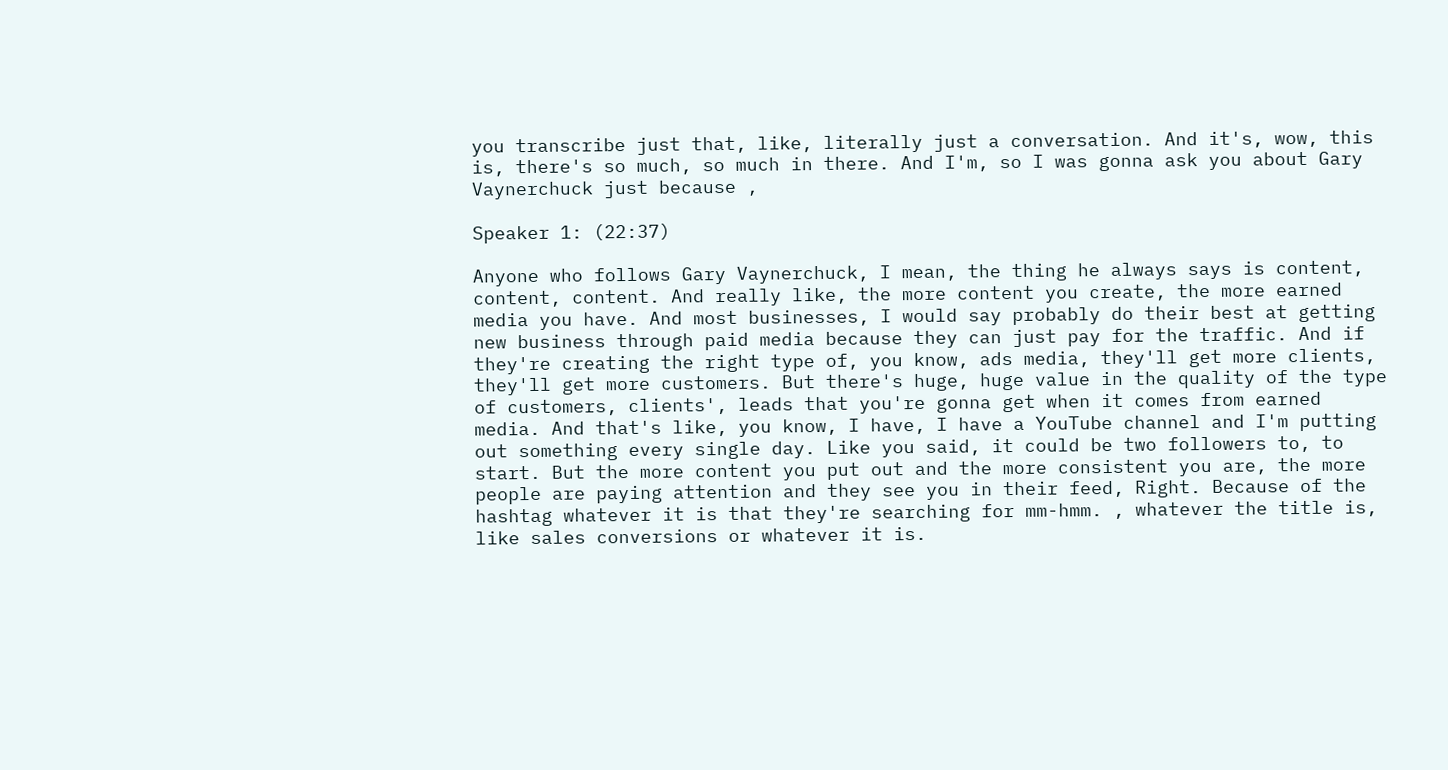you transcribe just that, like, literally just a conversation. And it's, wow, this is, there's so much, so much in there. And I'm, so I was gonna ask you about Gary Vaynerchuck just because ,

Speaker 1: (22:37)

Anyone who follows Gary Vaynerchuck, I mean, the thing he always says is content, content, content. And really like, the more content you create, the more earned media you have. And most businesses, I would say probably do their best at getting new business through paid media because they can just pay for the traffic. And if they're creating the right type of, you know, ads media, they'll get more clients, they'll get more customers. But there's huge, huge value in the quality of the type of customers, clients', leads that you're gonna get when it comes from earned media. And that's like, you know, I have, I have a YouTube channel and I'm putting out something every single day. Like you said, it could be two followers to, to start. But the more content you put out and the more consistent you are, the more people are paying attention and they see you in their feed, Right. Because of the hashtag whatever it is that they're searching for mm-hmm. , whatever the title is, like sales conversions or whatever it is.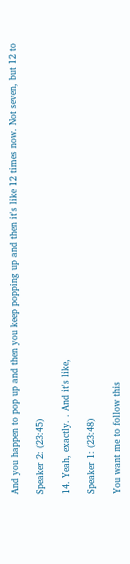And you happen to pop up and then you keep popping up and then it's like 12 times now. Not seven, but 12 to

Speaker 2: (23:45)

14. Yeah, exactly. . And it's like,

Speaker 1: (23:48)

You want me to follow this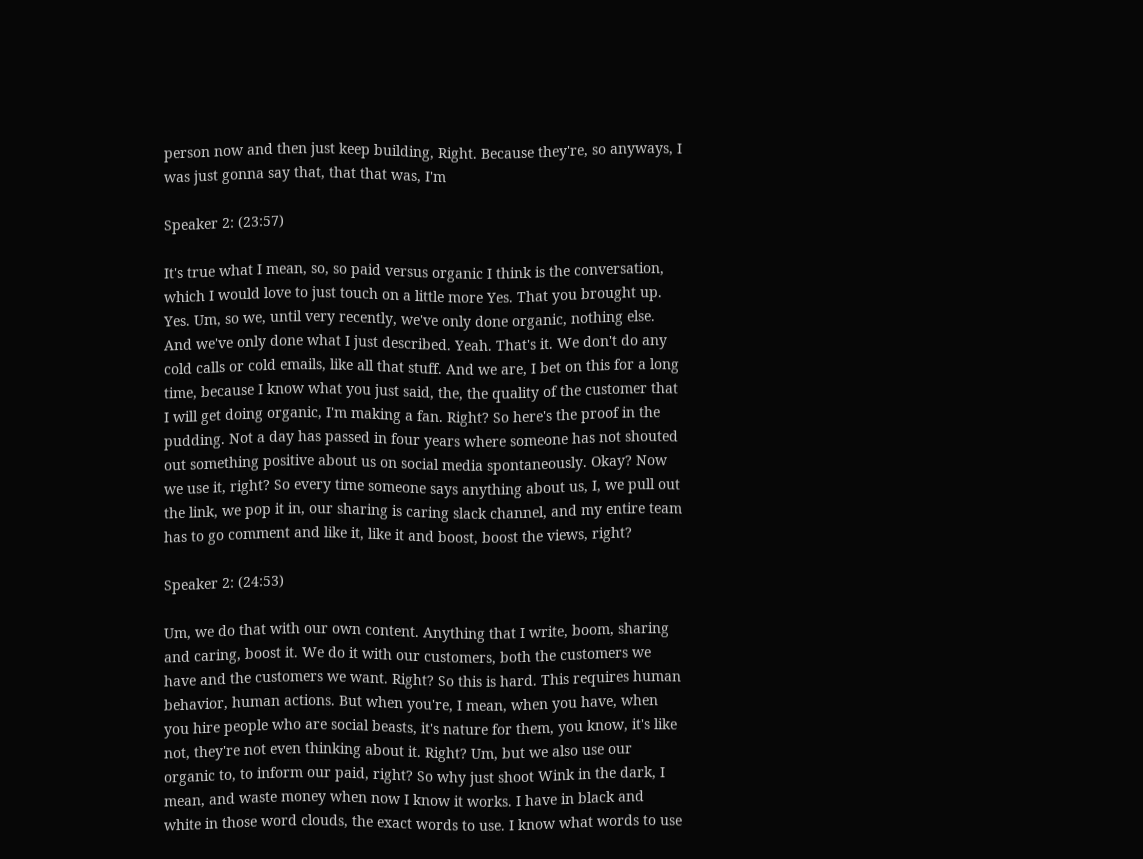person now and then just keep building, Right. Because they're, so anyways, I was just gonna say that, that that was, I'm

Speaker 2: (23:57)

It's true what I mean, so, so paid versus organic I think is the conversation, which I would love to just touch on a little more Yes. That you brought up. Yes. Um, so we, until very recently, we've only done organic, nothing else. And we've only done what I just described. Yeah. That's it. We don't do any cold calls or cold emails, like all that stuff. And we are, I bet on this for a long time, because I know what you just said, the, the quality of the customer that I will get doing organic, I'm making a fan. Right? So here's the proof in the pudding. Not a day has passed in four years where someone has not shouted out something positive about us on social media spontaneously. Okay? Now we use it, right? So every time someone says anything about us, I, we pull out the link, we pop it in, our sharing is caring slack channel, and my entire team has to go comment and like it, like it and boost, boost the views, right?

Speaker 2: (24:53)

Um, we do that with our own content. Anything that I write, boom, sharing and caring, boost it. We do it with our customers, both the customers we have and the customers we want. Right? So this is hard. This requires human behavior, human actions. But when you're, I mean, when you have, when you hire people who are social beasts, it's nature for them, you know, it's like not, they're not even thinking about it. Right? Um, but we also use our organic to, to inform our paid, right? So why just shoot Wink in the dark, I mean, and waste money when now I know it works. I have in black and white in those word clouds, the exact words to use. I know what words to use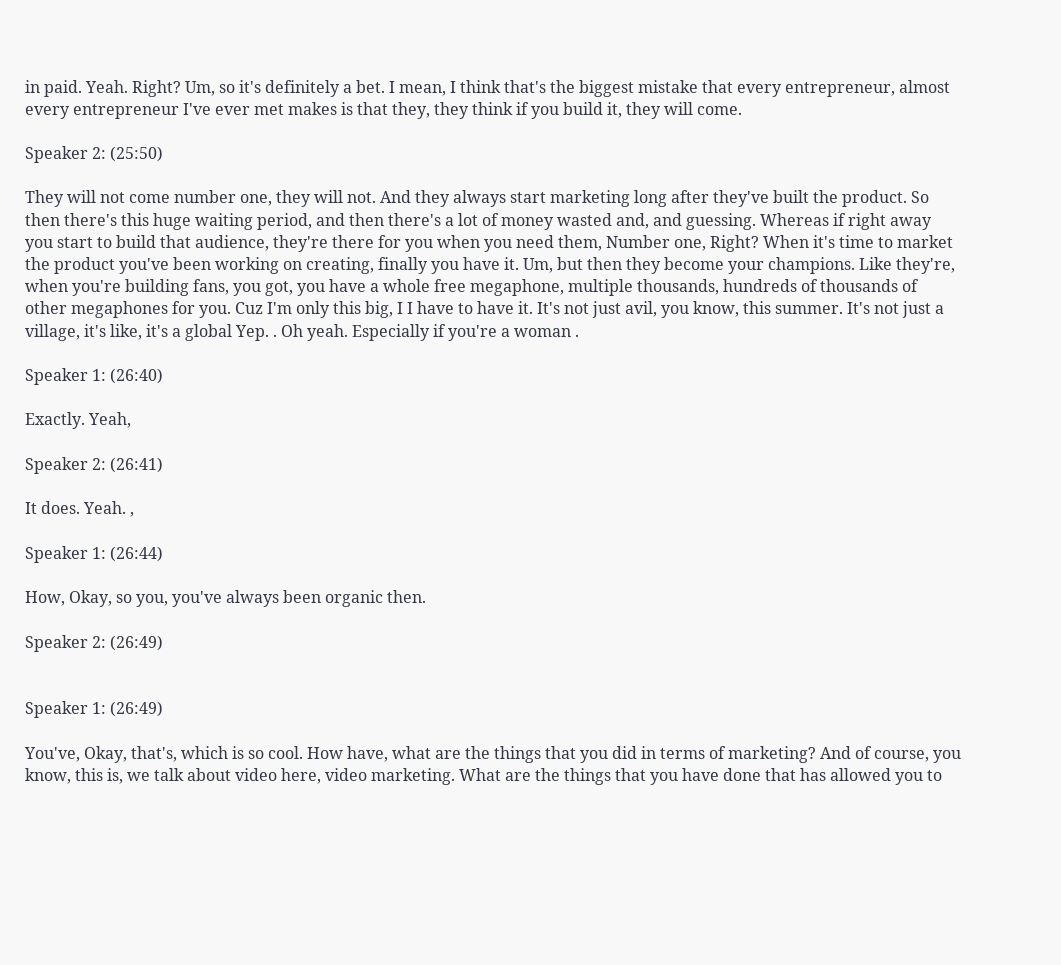in paid. Yeah. Right? Um, so it's definitely a bet. I mean, I think that's the biggest mistake that every entrepreneur, almost every entrepreneur I've ever met makes is that they, they think if you build it, they will come.

Speaker 2: (25:50)

They will not come number one, they will not. And they always start marketing long after they've built the product. So then there's this huge waiting period, and then there's a lot of money wasted and, and guessing. Whereas if right away you start to build that audience, they're there for you when you need them, Number one, Right? When it's time to market the product you've been working on creating, finally you have it. Um, but then they become your champions. Like they're, when you're building fans, you got, you have a whole free megaphone, multiple thousands, hundreds of thousands of other megaphones for you. Cuz I'm only this big, I I have to have it. It's not just avil, you know, this summer. It's not just a village, it's like, it's a global Yep. . Oh yeah. Especially if you're a woman .

Speaker 1: (26:40)

Exactly. Yeah,

Speaker 2: (26:41)

It does. Yeah. ,

Speaker 1: (26:44)

How, Okay, so you, you've always been organic then.

Speaker 2: (26:49)


Speaker 1: (26:49)

You've, Okay, that's, which is so cool. How have, what are the things that you did in terms of marketing? And of course, you know, this is, we talk about video here, video marketing. What are the things that you have done that has allowed you to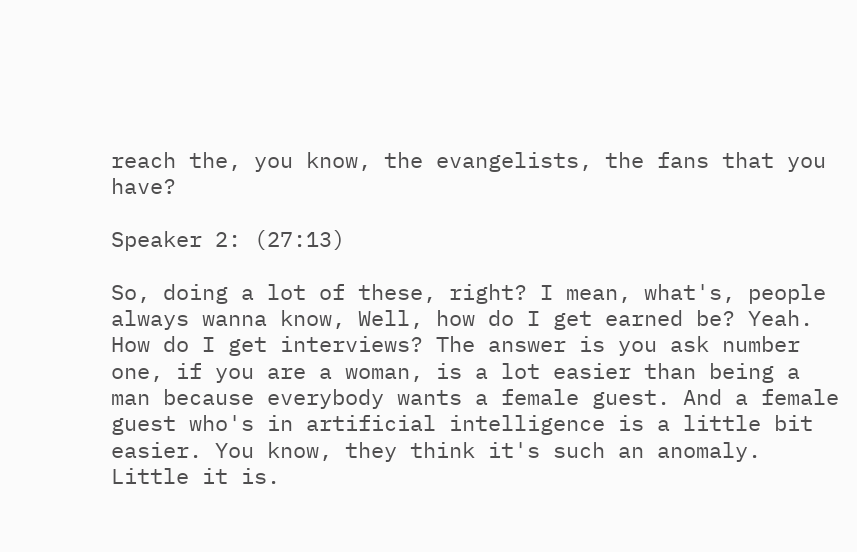reach the, you know, the evangelists, the fans that you have?

Speaker 2: (27:13)

So, doing a lot of these, right? I mean, what's, people always wanna know, Well, how do I get earned be? Yeah. How do I get interviews? The answer is you ask number one, if you are a woman, is a lot easier than being a man because everybody wants a female guest. And a female guest who's in artificial intelligence is a little bit easier. You know, they think it's such an anomaly. Little it is.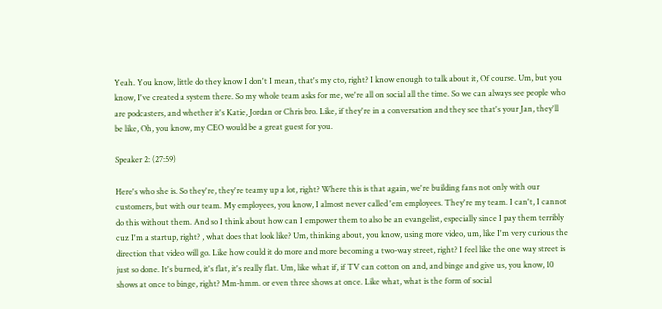Yeah. You know, little do they know I don't I mean, that's my cto, right? I know enough to talk about it, Of course. Um, but you know, I've created a system there. So my whole team asks for me, we're all on social all the time. So we can always see people who are podcasters, and whether it's Katie, Jordan or Chris bro. Like, if they're in a conversation and they see that's your Jan, they'll be like, Oh, you know, my CEO would be a great guest for you.

Speaker 2: (27:59)

Here's who she is. So they're, they're teamy up a lot, right? Where this is that again, we're building fans not only with our customers, but with our team. My employees, you know, I almost never called 'em employees. They're my team. I can't, I cannot do this without them. And so I think about how can I empower them to also be an evangelist, especially since I pay them terribly cuz I'm a startup, right? , what does that look like? Um, thinking about, you know, using more video, um, like I'm very curious the direction that video will go. Like how could it do more and more becoming a two-way street, right? I feel like the one way street is just so done. It's burned, it's flat, it's really flat. Um, like what if, if TV can cotton on and, and binge and give us, you know, 10 shows at once to binge, right? Mm-hmm. or even three shows at once. Like what, what is the form of social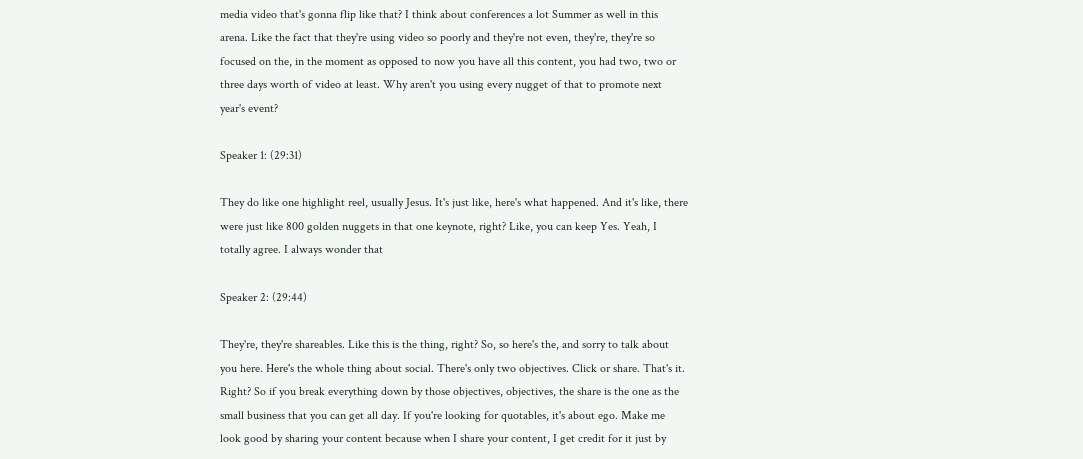media video that's gonna flip like that? I think about conferences a lot Summer as well in this arena. Like the fact that they're using video so poorly and they're not even, they're, they're so focused on the, in the moment as opposed to now you have all this content, you had two, two or three days worth of video at least. Why aren't you using every nugget of that to promote next year's event?

Speaker 1: (29:31)

They do like one highlight reel, usually Jesus. It's just like, here's what happened. And it's like, there were just like 800 golden nuggets in that one keynote, right? Like, you can keep Yes. Yeah, I totally agree. I always wonder that

Speaker 2: (29:44)

They're, they're shareables. Like this is the thing, right? So, so here's the, and sorry to talk about you here. Here's the whole thing about social. There's only two objectives. Click or share. That's it. Right? So if you break everything down by those objectives, objectives, the share is the one as the small business that you can get all day. If you're looking for quotables, it's about ego. Make me look good by sharing your content because when I share your content, I get credit for it just by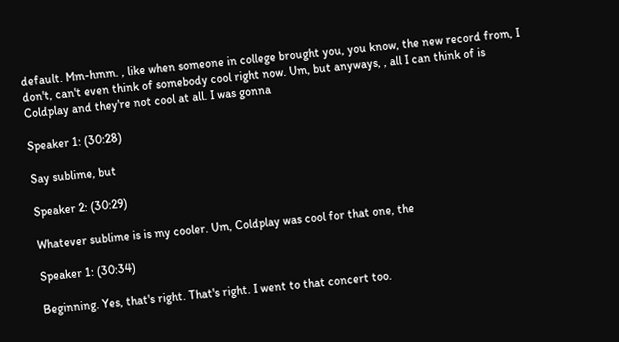default. Mm-hmm. , like when someone in college brought you, you know, the new record from, I don't, can't even think of somebody cool right now. Um, but anyways, , all I can think of is Coldplay and they're not cool at all. I was gonna

Speaker 1: (30:28)

Say sublime, but

Speaker 2: (30:29)

Whatever sublime is is my cooler. Um, Coldplay was cool for that one, the

Speaker 1: (30:34)

Beginning. Yes, that's right. That's right. I went to that concert too.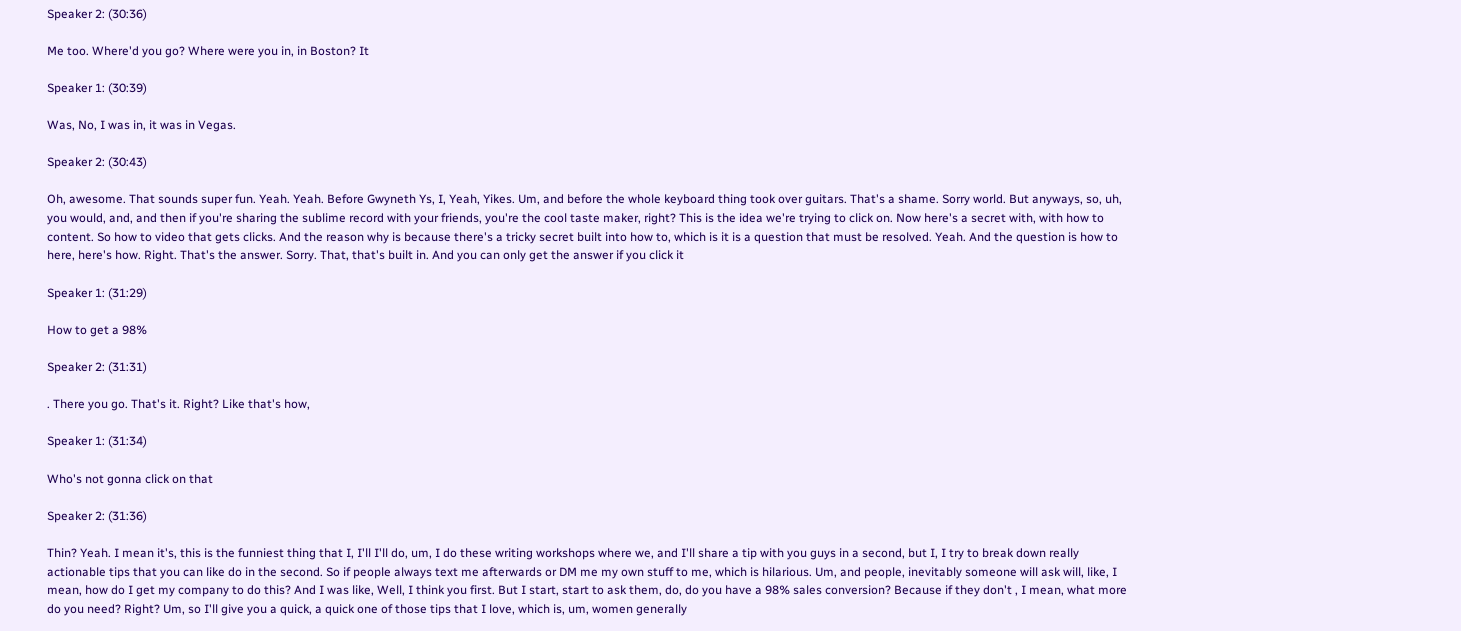Speaker 2: (30:36)

Me too. Where'd you go? Where were you in, in Boston? It

Speaker 1: (30:39)

Was, No, I was in, it was in Vegas.

Speaker 2: (30:43)

Oh, awesome. That sounds super fun. Yeah. Yeah. Before Gwyneth Ys, I, Yeah, Yikes. Um, and before the whole keyboard thing took over guitars. That's a shame. Sorry world. But anyways, so, uh, you would, and, and then if you're sharing the sublime record with your friends, you're the cool taste maker, right? This is the idea we're trying to click on. Now here's a secret with, with how to content. So how to video that gets clicks. And the reason why is because there's a tricky secret built into how to, which is it is a question that must be resolved. Yeah. And the question is how to here, here's how. Right. That's the answer. Sorry. That, that's built in. And you can only get the answer if you click it

Speaker 1: (31:29)

How to get a 98%

Speaker 2: (31:31)

. There you go. That's it. Right? Like that's how,

Speaker 1: (31:34)

Who's not gonna click on that

Speaker 2: (31:36)

Thin? Yeah. I mean it's, this is the funniest thing that I, I'll I'll do, um, I do these writing workshops where we, and I'll share a tip with you guys in a second, but I, I try to break down really actionable tips that you can like do in the second. So if people always text me afterwards or DM me my own stuff to me, which is hilarious. Um, and people, inevitably someone will ask will, like, I mean, how do I get my company to do this? And I was like, Well, I think you first. But I start, start to ask them, do, do you have a 98% sales conversion? Because if they don't , I mean, what more do you need? Right? Um, so I'll give you a quick, a quick one of those tips that I love, which is, um, women generally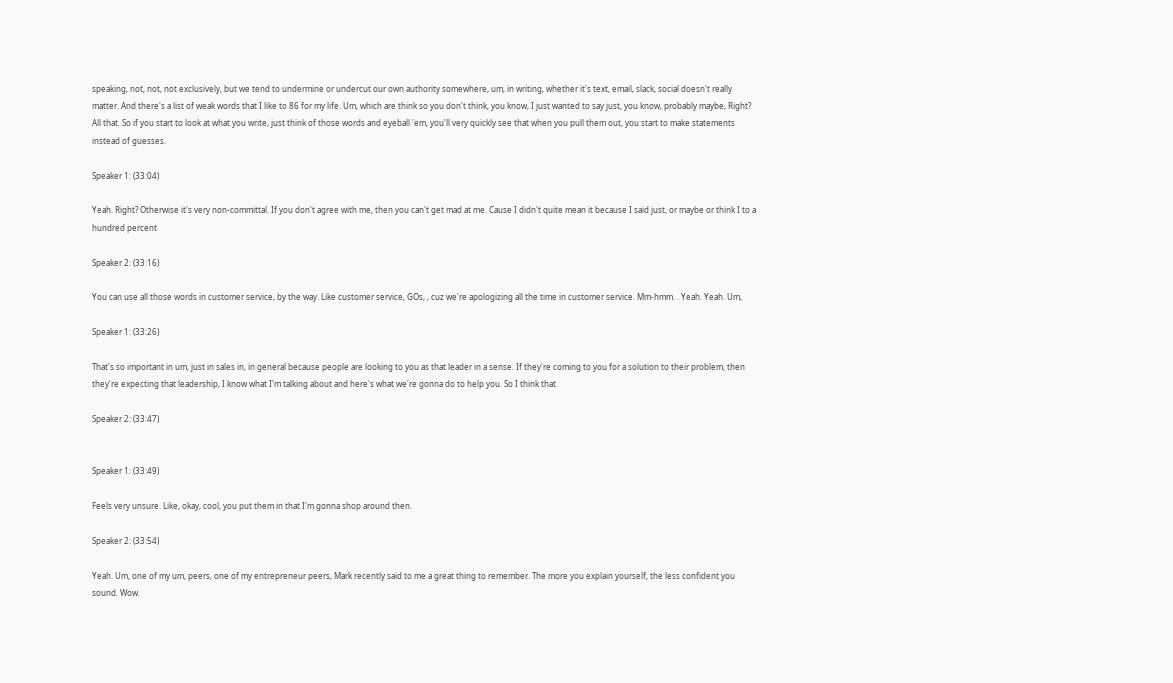speaking, not, not, not exclusively, but we tend to undermine or undercut our own authority somewhere, um, in writing, whether it's text, email, slack, social doesn't really matter. And there's a list of weak words that I like to 86 for my life. Um, which are think so you don't think, you know, I just wanted to say just, you know, probably maybe, Right? All that. So if you start to look at what you write, just think of those words and eyeball 'em, you'll very quickly see that when you pull them out, you start to make statements instead of guesses.

Speaker 1: (33:04)

Yeah. Right? Otherwise it's very non-committal. If you don't agree with me, then you can't get mad at me. Cause I didn't quite mean it because I said just, or maybe or think I to a hundred percent

Speaker 2: (33:16)

You can use all those words in customer service, by the way. Like customer service, GOs, , cuz we're apologizing all the time in customer service. Mm-hmm. . Yeah. Yeah. Um,

Speaker 1: (33:26)

That's so important in um, just in sales in, in general because people are looking to you as that leader in a sense. If they're coming to you for a solution to their problem, then they're expecting that leadership, I know what I'm talking about and here's what we're gonna do to help you. So I think that

Speaker 2: (33:47)


Speaker 1: (33:49)

Feels very unsure. Like, okay, cool, you put them in that I'm gonna shop around then.

Speaker 2: (33:54)

Yeah. Um, one of my um, peers, one of my entrepreneur peers, Mark recently said to me a great thing to remember. The more you explain yourself, the less confident you sound. Wow.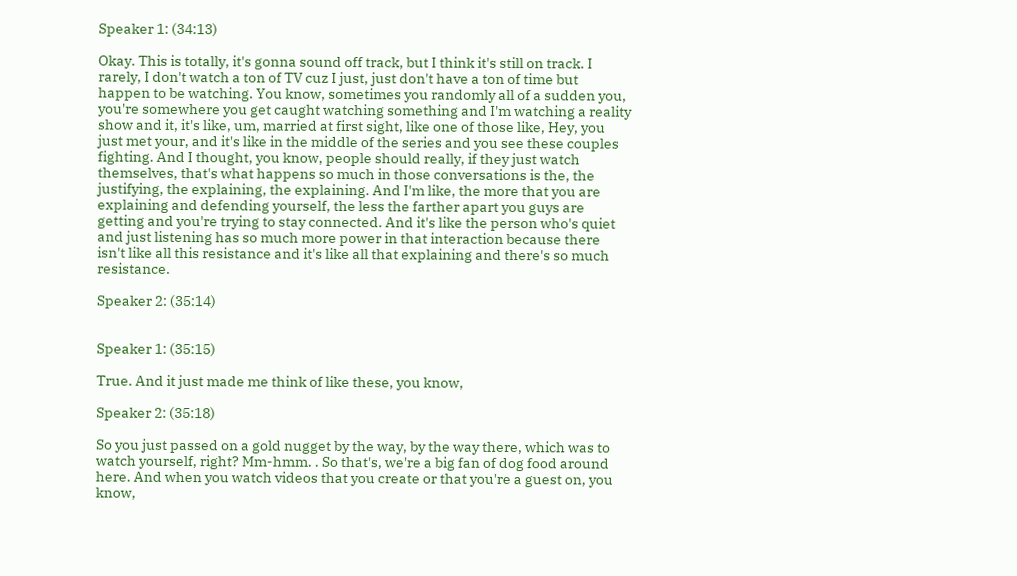Speaker 1: (34:13)

Okay. This is totally, it's gonna sound off track, but I think it's still on track. I rarely, I don't watch a ton of TV cuz I just, just don't have a ton of time but happen to be watching. You know, sometimes you randomly all of a sudden you, you're somewhere you get caught watching something and I'm watching a reality show and it, it's like, um, married at first sight, like one of those like, Hey, you just met your, and it's like in the middle of the series and you see these couples fighting. And I thought, you know, people should really, if they just watch themselves, that's what happens so much in those conversations is the, the justifying, the explaining, the explaining. And I'm like, the more that you are explaining and defending yourself, the less the farther apart you guys are getting and you're trying to stay connected. And it's like the person who's quiet and just listening has so much more power in that interaction because there isn't like all this resistance and it's like all that explaining and there's so much resistance.

Speaker 2: (35:14)


Speaker 1: (35:15)

True. And it just made me think of like these, you know,

Speaker 2: (35:18)

So you just passed on a gold nugget by the way, by the way there, which was to watch yourself, right? Mm-hmm. . So that's, we're a big fan of dog food around here. And when you watch videos that you create or that you're a guest on, you know,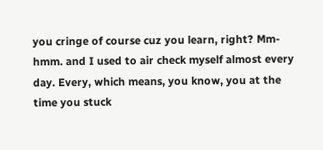you cringe of course cuz you learn, right? Mm-hmm. and I used to air check myself almost every day. Every, which means, you know, you at the time you stuck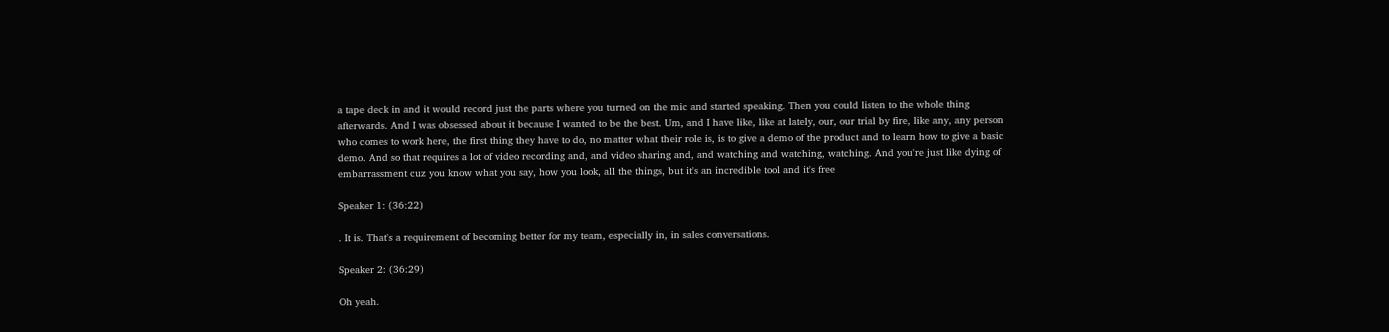a tape deck in and it would record just the parts where you turned on the mic and started speaking. Then you could listen to the whole thing afterwards. And I was obsessed about it because I wanted to be the best. Um, and I have like, like at lately, our, our trial by fire, like any, any person who comes to work here, the first thing they have to do, no matter what their role is, is to give a demo of the product and to learn how to give a basic demo. And so that requires a lot of video recording and, and video sharing and, and watching and watching, watching. And you're just like dying of embarrassment cuz you know what you say, how you look, all the things, but it's an incredible tool and it's free

Speaker 1: (36:22)

. It is. That's a requirement of becoming better for my team, especially in, in sales conversations.

Speaker 2: (36:29)

Oh yeah.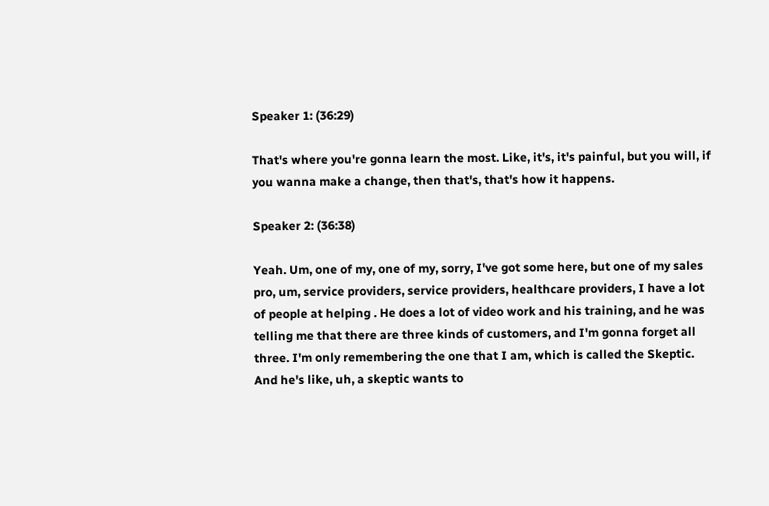Speaker 1: (36:29)

That's where you're gonna learn the most. Like, it's, it's painful, but you will, if you wanna make a change, then that's, that's how it happens.

Speaker 2: (36:38)

Yeah. Um, one of my, one of my, sorry, I've got some here, but one of my sales pro, um, service providers, service providers, healthcare providers, I have a lot of people at helping . He does a lot of video work and his training, and he was telling me that there are three kinds of customers, and I'm gonna forget all three. I'm only remembering the one that I am, which is called the Skeptic. And he's like, uh, a skeptic wants to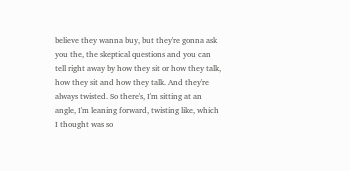believe they wanna buy, but they're gonna ask you the, the skeptical questions and you can tell right away by how they sit or how they talk, how they sit and how they talk. And they're always twisted. So there's, I'm sitting at an angle, I'm leaning forward, twisting like, which I thought was so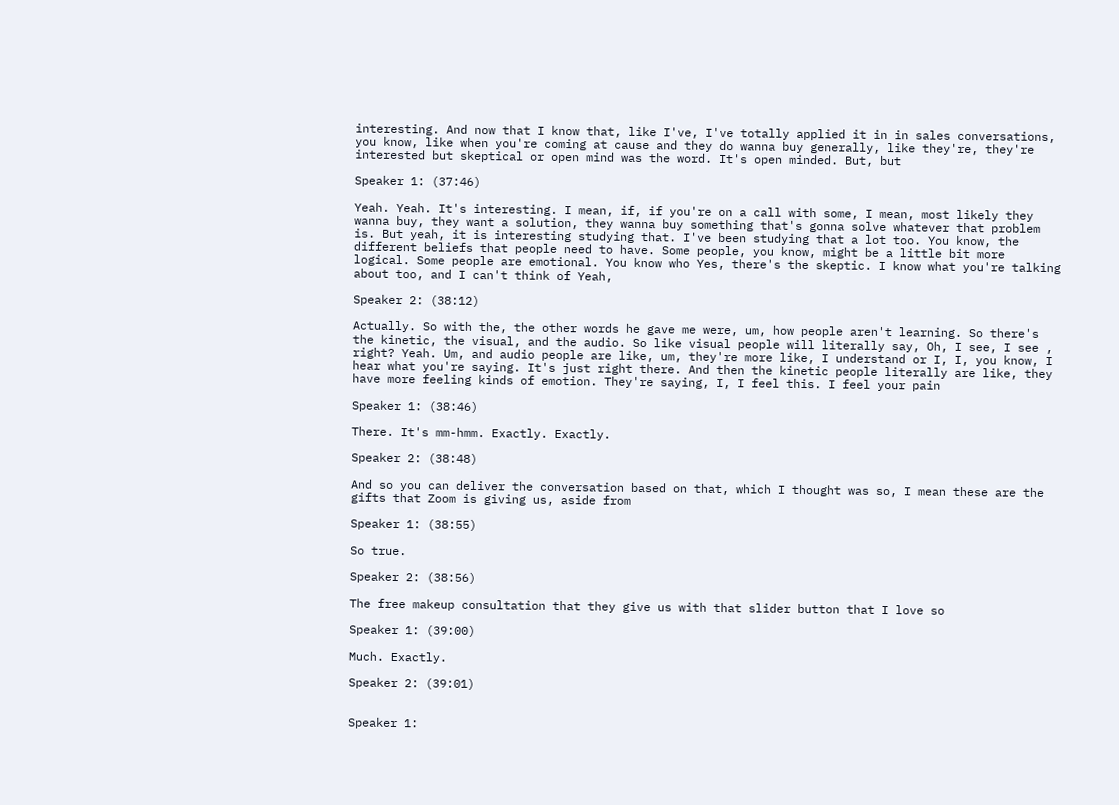interesting. And now that I know that, like I've, I've totally applied it in in sales conversations, you know, like when you're coming at cause and they do wanna buy generally, like they're, they're interested but skeptical or open mind was the word. It's open minded. But, but

Speaker 1: (37:46)

Yeah. Yeah. It's interesting. I mean, if, if you're on a call with some, I mean, most likely they wanna buy, they want a solution, they wanna buy something that's gonna solve whatever that problem is. But yeah, it is interesting studying that. I've been studying that a lot too. You know, the different beliefs that people need to have. Some people, you know, might be a little bit more logical. Some people are emotional. You know who Yes, there's the skeptic. I know what you're talking about too, and I can't think of Yeah,

Speaker 2: (38:12)

Actually. So with the, the other words he gave me were, um, how people aren't learning. So there's the kinetic, the visual, and the audio. So like visual people will literally say, Oh, I see, I see , right? Yeah. Um, and audio people are like, um, they're more like, I understand or I, I, you know, I hear what you're saying. It's just right there. And then the kinetic people literally are like, they have more feeling kinds of emotion. They're saying, I, I feel this. I feel your pain

Speaker 1: (38:46)

There. It's mm-hmm. Exactly. Exactly.

Speaker 2: (38:48)

And so you can deliver the conversation based on that, which I thought was so, I mean these are the gifts that Zoom is giving us, aside from

Speaker 1: (38:55)

So true.

Speaker 2: (38:56)

The free makeup consultation that they give us with that slider button that I love so

Speaker 1: (39:00)

Much. Exactly.

Speaker 2: (39:01)


Speaker 1: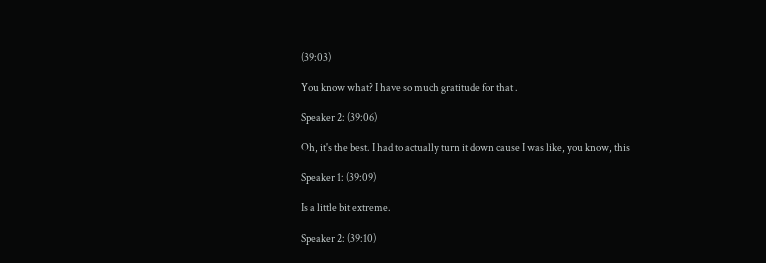(39:03)

You know what? I have so much gratitude for that .

Speaker 2: (39:06)

Oh, it's the best. I had to actually turn it down cause I was like, you know, this

Speaker 1: (39:09)

Is a little bit extreme.

Speaker 2: (39:10)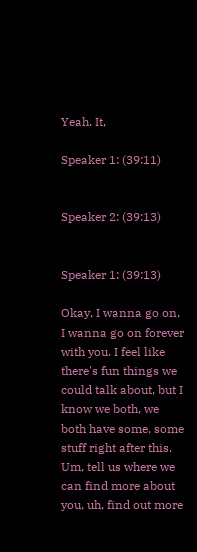Yeah. It,

Speaker 1: (39:11)


Speaker 2: (39:13)


Speaker 1: (39:13)

Okay, I wanna go on, I wanna go on forever with you. I feel like there's fun things we could talk about, but I know we both, we both have some, some stuff right after this. Um, tell us where we can find more about you, uh, find out more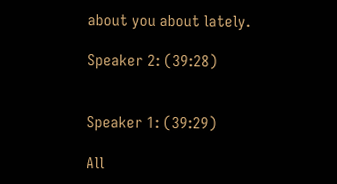about you about lately.

Speaker 2: (39:28)


Speaker 1: (39:29)

All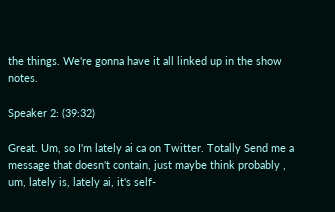the things. We're gonna have it all linked up in the show notes.

Speaker 2: (39:32)

Great. Um, so I'm lately ai ca on Twitter. Totally Send me a message that doesn't contain, just maybe think probably , um, lately is, lately ai, it's self-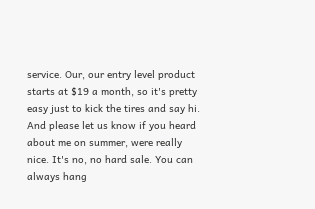service. Our, our entry level product starts at $19 a month, so it's pretty easy just to kick the tires and say hi. And please let us know if you heard about me on summer, were really nice. It's no, no hard sale. You can always hang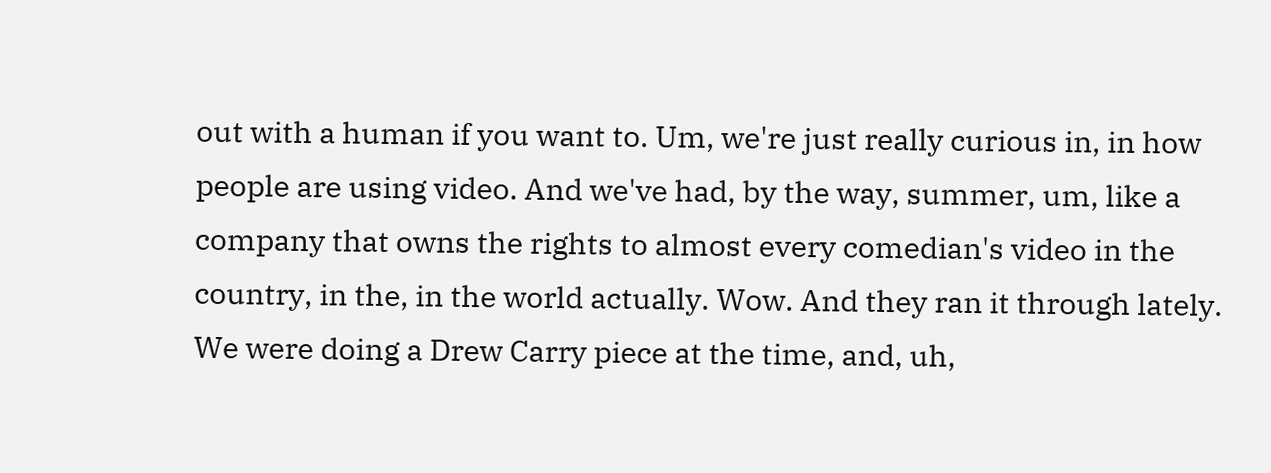out with a human if you want to. Um, we're just really curious in, in how people are using video. And we've had, by the way, summer, um, like a company that owns the rights to almost every comedian's video in the country, in the, in the world actually. Wow. And they ran it through lately. We were doing a Drew Carry piece at the time, and, uh,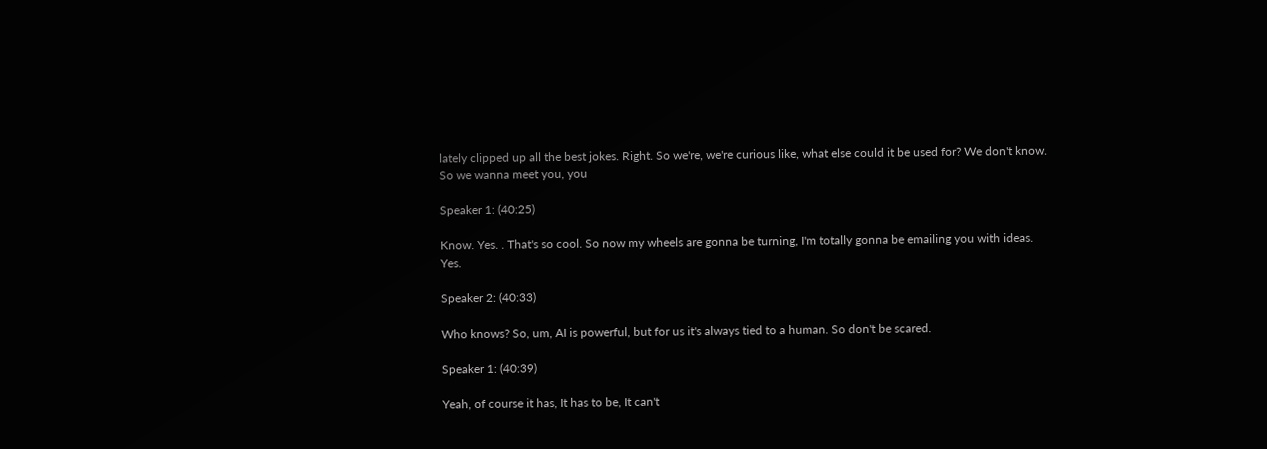lately clipped up all the best jokes. Right. So we're, we're curious like, what else could it be used for? We don't know. So we wanna meet you, you

Speaker 1: (40:25)

Know. Yes. . That's so cool. So now my wheels are gonna be turning, I'm totally gonna be emailing you with ideas. Yes.

Speaker 2: (40:33)

Who knows? So, um, AI is powerful, but for us it's always tied to a human. So don't be scared.

Speaker 1: (40:39)

Yeah, of course it has, It has to be, It can't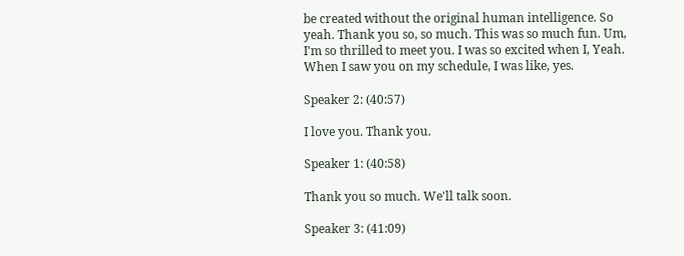be created without the original human intelligence. So yeah. Thank you so, so much. This was so much fun. Um, I'm so thrilled to meet you. I was so excited when I, Yeah. When I saw you on my schedule, I was like, yes.

Speaker 2: (40:57)

I love you. Thank you.

Speaker 1: (40:58)

Thank you so much. We'll talk soon.

Speaker 3: (41:09)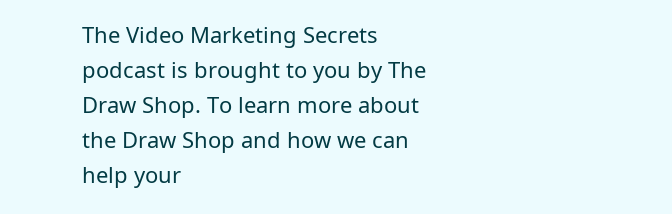The Video Marketing Secrets podcast is brought to you by The Draw Shop. To learn more about the Draw Shop and how we can help your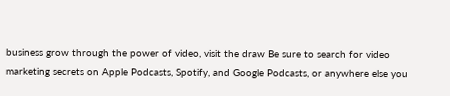business grow through the power of video, visit the draw Be sure to search for video marketing secrets on Apple Podcasts, Spotify, and Google Podcasts, or anywhere else you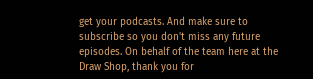get your podcasts. And make sure to subscribe so you don't miss any future episodes. On behalf of the team here at the Draw Shop, thank you for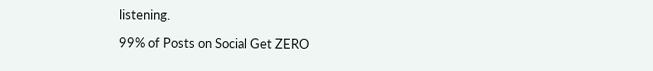listening.

99% of Posts on Social Get ZERO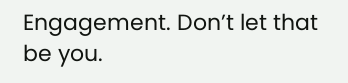Engagement. Don’t let that be you.